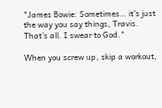"James Bowie: Sometimes… it’s just the way you say things, Travis. That’s all. I swear to God."

When you screw up, skip a workout,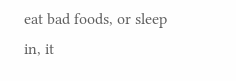eat bad foods, or sleep in, it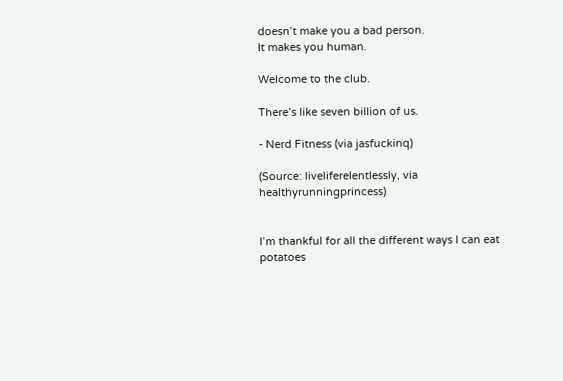doesn’t make you a bad person.
It makes you human.

Welcome to the club.

There’s like seven billion of us.

- Nerd Fitness (via jasfuckinq)

(Source: liveliferelentlessly, via healthyrunningprincess)


I’m thankful for all the different ways I can eat potatoes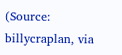(Source: billycraplan, via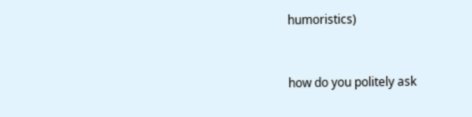humoristics)


how do you politely ask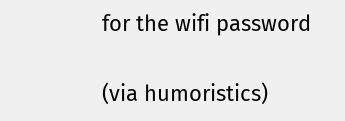for the wifi password

(via humoristics)